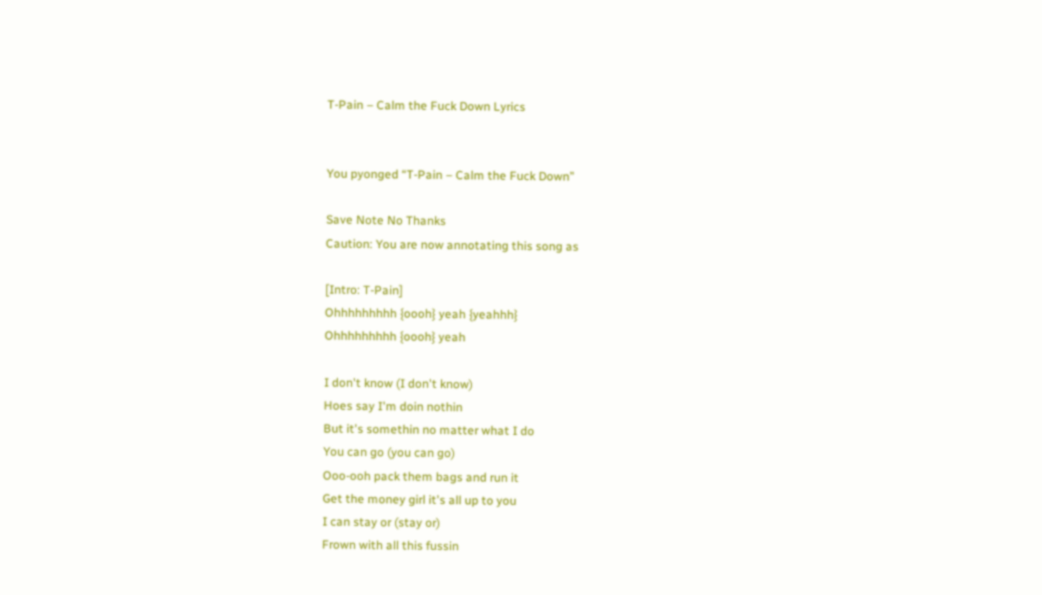T-Pain – Calm the Fuck Down Lyrics


You pyonged “T-Pain – Calm the Fuck Down”

Save Note No Thanks
Caution: You are now annotating this song as

[Intro: T-Pain]
Ohhhhhhhhh {oooh} yeah {yeahhh}
Ohhhhhhhhh {oooh} yeah

I don't know (I don't know)
Hoes say I'm doin nothin
But it's somethin no matter what I do
You can go (you can go)
Ooo-ooh pack them bags and run it
Get the money girl it's all up to you
I can stay or (stay or)
Frown with all this fussin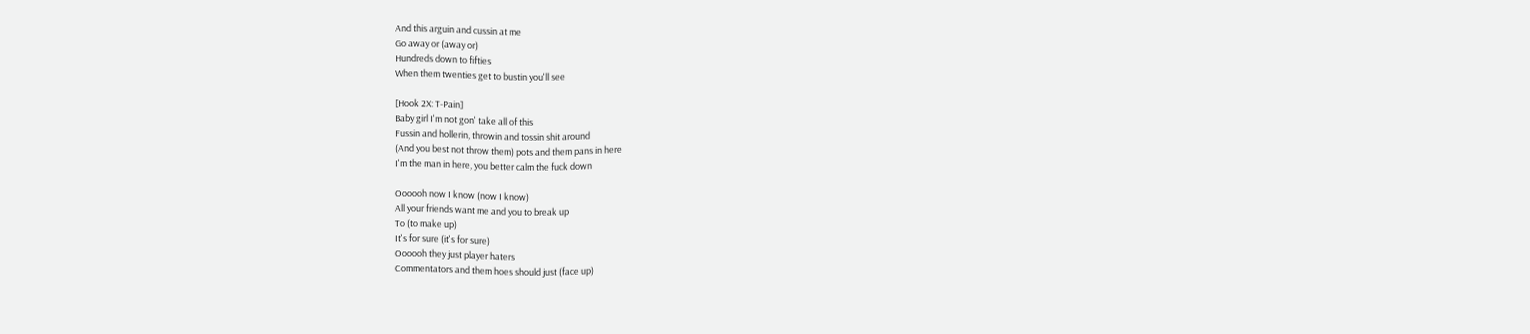And this arguin and cussin at me
Go away or (away or)
Hundreds down to fifties
When them twenties get to bustin you'll see

[Hook 2X: T-Pain]
Baby girl I'm not gon' take all of this
Fussin and hollerin, throwin and tossin shit around
(And you best not throw them) pots and them pans in here
I'm the man in here, you better calm the fuck down

Oooooh now I know (now I know)
All your friends want me and you to break up
To (to make up)
It's for sure (it's for sure)
Oooooh they just player haters
Commentators and them hoes should just (face up)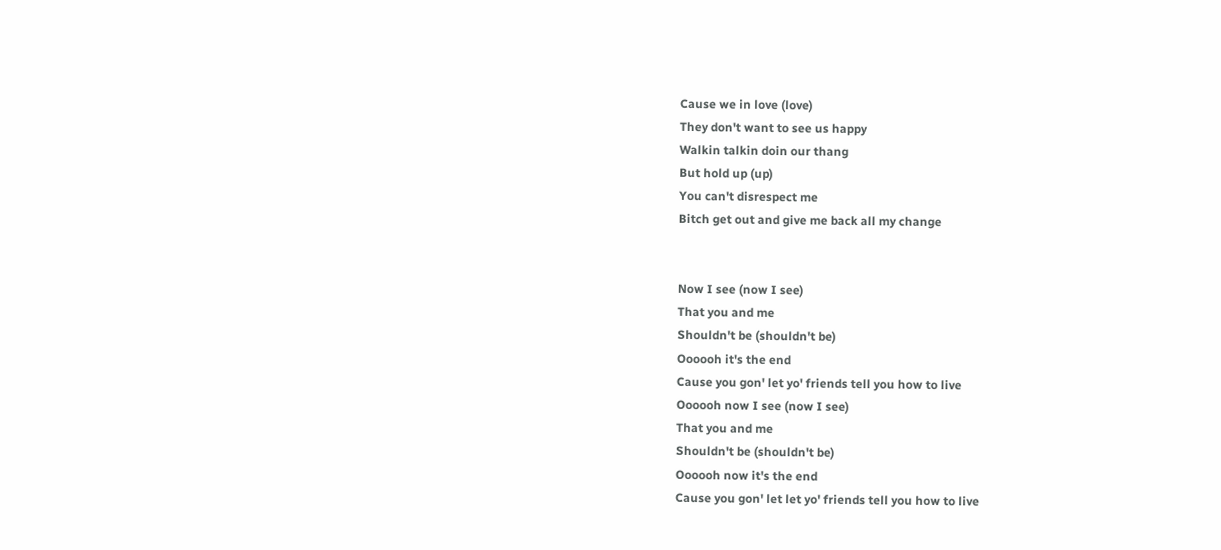Cause we in love (love)
They don't want to see us happy
Walkin talkin doin our thang
But hold up (up)
You can't disrespect me
Bitch get out and give me back all my change


Now I see (now I see)
That you and me
Shouldn't be (shouldn't be)
Oooooh it's the end
Cause you gon' let yo' friends tell you how to live
Oooooh now I see (now I see)
That you and me
Shouldn't be (shouldn't be)
Oooooh now it's the end
Cause you gon' let let yo' friends tell you how to live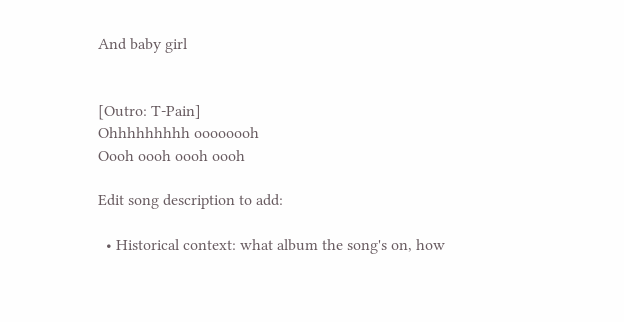And baby girl


[Outro: T-Pain]
Ohhhhhhhhh oooooooh
Oooh oooh oooh oooh

Edit song description to add:

  • Historical context: what album the song's on, how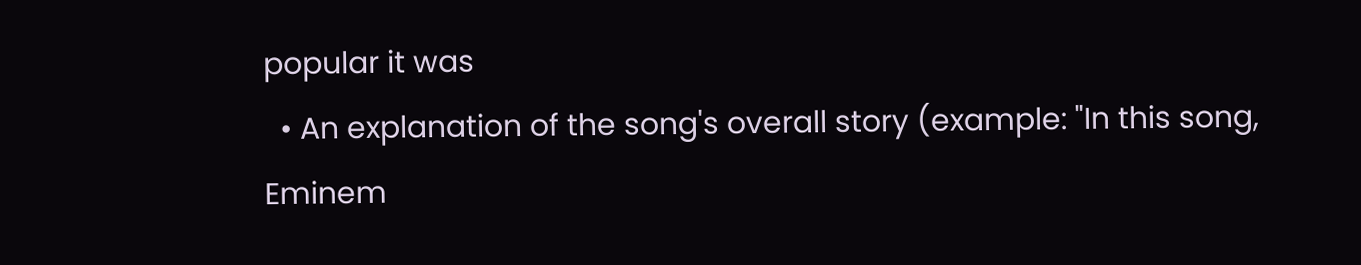popular it was
  • An explanation of the song's overall story (example: "In this song, Eminem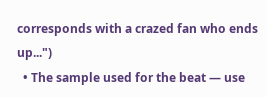corresponds with a crazed fan who ends up...")
  • The sample used for the beat — use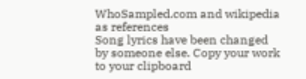WhoSampled.com and wikipedia as references
Song lyrics have been changed by someone else. Copy your work to your clipboard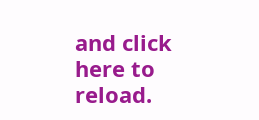and click here to reload.